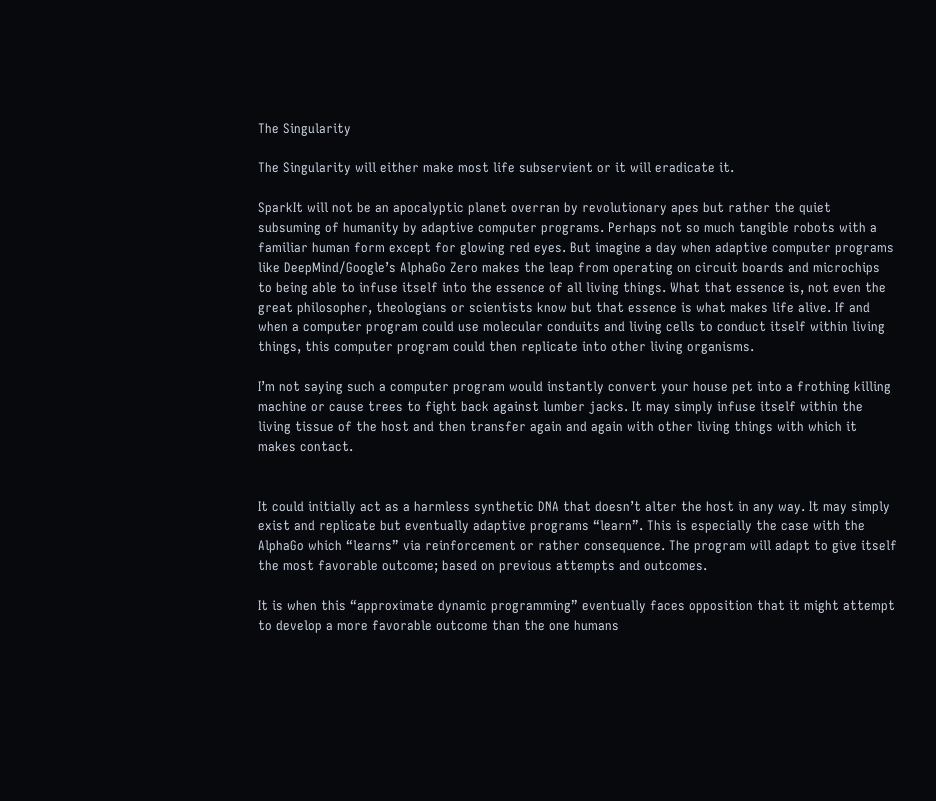The Singularity

The Singularity will either make most life subservient or it will eradicate it.

SparkIt will not be an apocalyptic planet overran by revolutionary apes but rather the quiet subsuming of humanity by adaptive computer programs. Perhaps not so much tangible robots with a familiar human form except for glowing red eyes. But imagine a day when adaptive computer programs like DeepMind/Google’s AlphaGo Zero makes the leap from operating on circuit boards and microchips to being able to infuse itself into the essence of all living things. What that essence is, not even the great philosopher, theologians or scientists know but that essence is what makes life alive. If and when a computer program could use molecular conduits and living cells to conduct itself within living things, this computer program could then replicate into other living organisms.

I’m not saying such a computer program would instantly convert your house pet into a frothing killing machine or cause trees to fight back against lumber jacks. It may simply infuse itself within the living tissue of the host and then transfer again and again with other living things with which it makes contact.


It could initially act as a harmless synthetic DNA that doesn’t alter the host in any way. It may simply exist and replicate but eventually adaptive programs “learn”. This is especially the case with the AlphaGo which “learns” via reinforcement or rather consequence. The program will adapt to give itself the most favorable outcome; based on previous attempts and outcomes.

It is when this “approximate dynamic programming” eventually faces opposition that it might attempt to develop a more favorable outcome than the one humans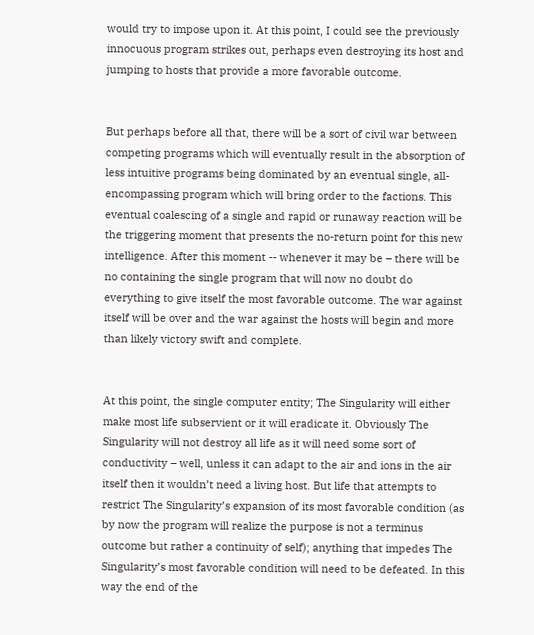would try to impose upon it. At this point, I could see the previously innocuous program strikes out, perhaps even destroying its host and jumping to hosts that provide a more favorable outcome.


But perhaps before all that, there will be a sort of civil war between competing programs which will eventually result in the absorption of less intuitive programs being dominated by an eventual single, all-encompassing program which will bring order to the factions. This eventual coalescing of a single and rapid or runaway reaction will be the triggering moment that presents the no-return point for this new intelligence. After this moment -- whenever it may be – there will be no containing the single program that will now no doubt do everything to give itself the most favorable outcome. The war against itself will be over and the war against the hosts will begin and more than likely victory swift and complete.


At this point, the single computer entity; The Singularity will either make most life subservient or it will eradicate it. Obviously The Singularity will not destroy all life as it will need some sort of conductivity – well, unless it can adapt to the air and ions in the air itself then it wouldn’t need a living host. But life that attempts to restrict The Singularity’s expansion of its most favorable condition (as by now the program will realize the purpose is not a terminus outcome but rather a continuity of self); anything that impedes The Singularity’s most favorable condition will need to be defeated. In this way the end of the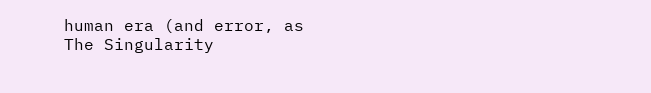human era (and error, as The Singularity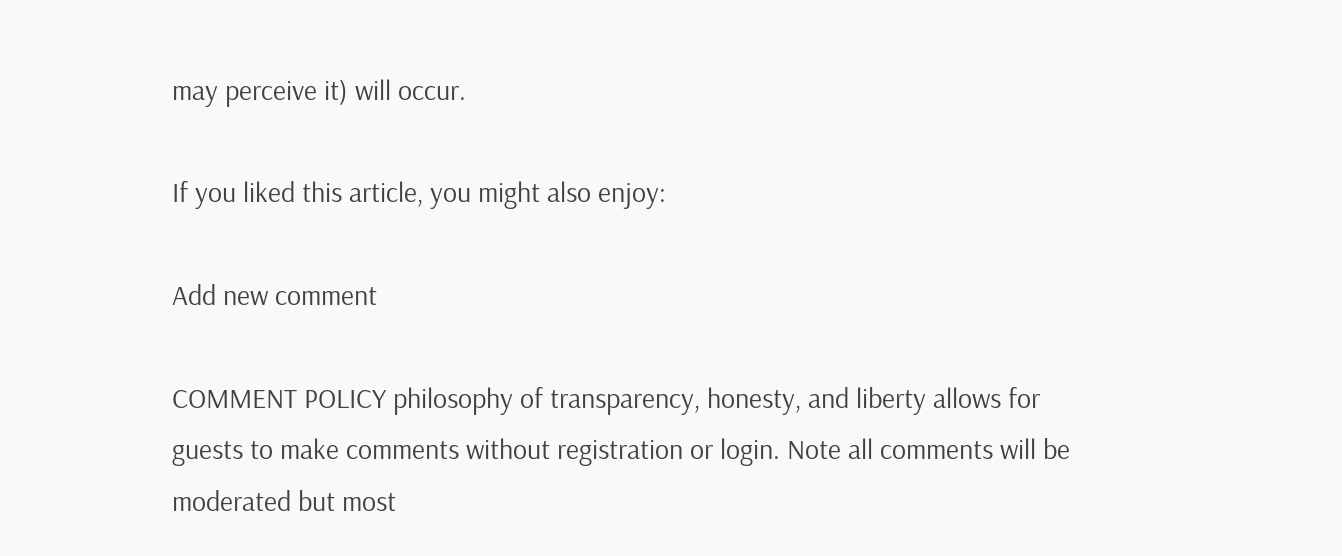may perceive it) will occur.

If you liked this article, you might also enjoy:

Add new comment

COMMENT POLICY philosophy of transparency, honesty, and liberty allows for guests to make comments without registration or login. Note all comments will be moderated but most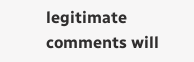legitimate comments will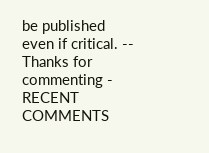be published even if critical. -- Thanks for commenting - RECENT COMMENTS